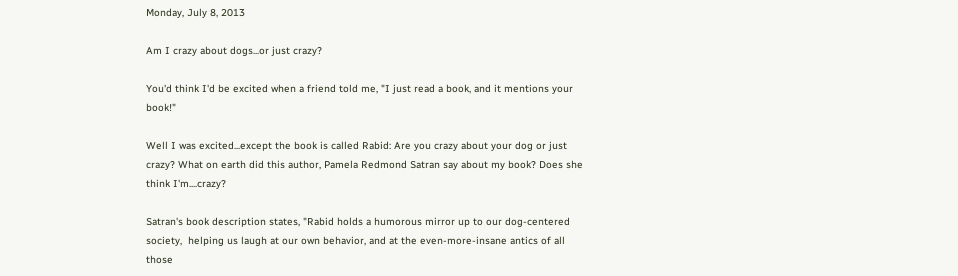Monday, July 8, 2013

Am I crazy about dogs...or just crazy?

You'd think I'd be excited when a friend told me, "I just read a book, and it mentions your book!"

Well I was excited...except the book is called Rabid: Are you crazy about your dog or just crazy? What on earth did this author, Pamela Redmond Satran say about my book? Does she think I'm....crazy?

Satran's book description states, "Rabid holds a humorous mirror up to our dog-centered society,  helping us laugh at our own behavior, and at the even-more-insane antics of all those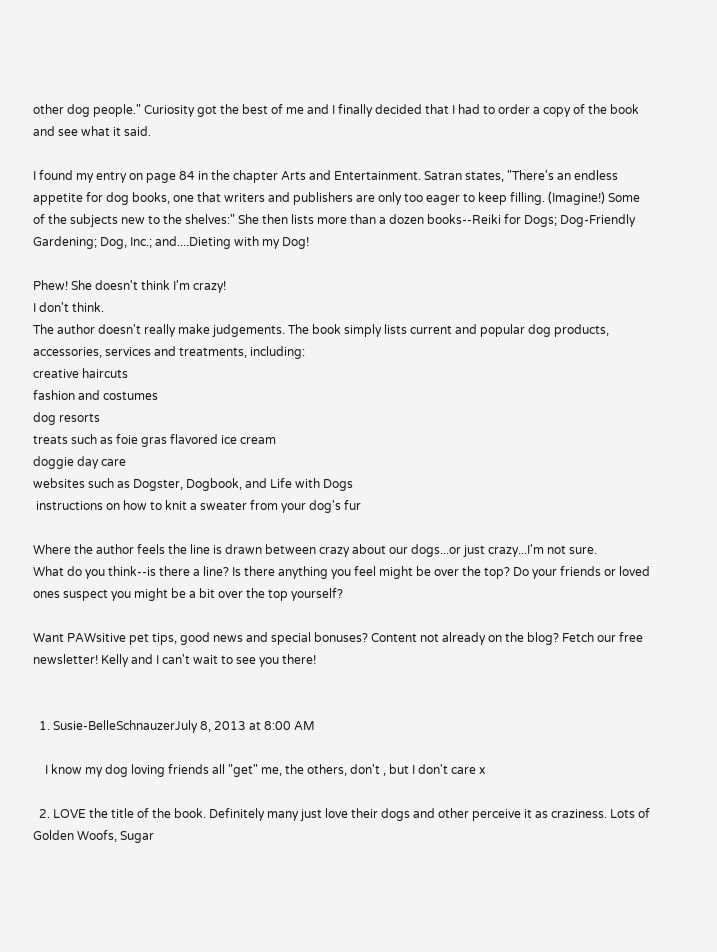other dog people." Curiosity got the best of me and I finally decided that I had to order a copy of the book and see what it said.

I found my entry on page 84 in the chapter Arts and Entertainment. Satran states, "There's an endless appetite for dog books, one that writers and publishers are only too eager to keep filling. (Imagine!) Some of the subjects new to the shelves:" She then lists more than a dozen books--Reiki for Dogs; Dog-Friendly Gardening; Dog, Inc.; and....Dieting with my Dog!

Phew! She doesn't think I'm crazy!
I don't think.
The author doesn't really make judgements. The book simply lists current and popular dog products, accessories, services and treatments, including:
creative haircuts
fashion and costumes
dog resorts
treats such as foie gras flavored ice cream
doggie day care
websites such as Dogster, Dogbook, and Life with Dogs
 instructions on how to knit a sweater from your dog's fur

Where the author feels the line is drawn between crazy about our dogs...or just crazy...I'm not sure.
What do you think--is there a line? Is there anything you feel might be over the top? Do your friends or loved ones suspect you might be a bit over the top yourself?

Want PAWsitive pet tips, good news and special bonuses? Content not already on the blog? Fetch our free newsletter! Kelly and I can't wait to see you there!


  1. Susie-BelleSchnauzerJuly 8, 2013 at 8:00 AM

    I know my dog loving friends all "get" me, the others, don't , but I don't care x

  2. LOVE the title of the book. Definitely many just love their dogs and other perceive it as craziness. Lots of Golden Woofs, Sugar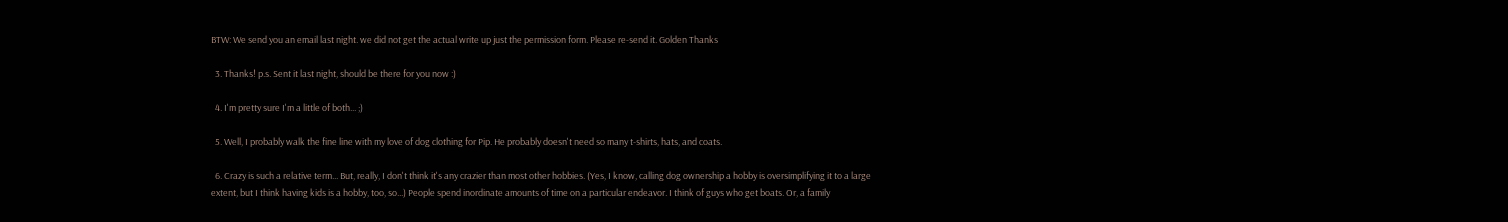BTW: We send you an email last night. we did not get the actual write up just the permission form. Please re-send it. Golden Thanks

  3. Thanks! p.s. Sent it last night, should be there for you now :)

  4. I'm pretty sure I'm a little of both... ;)

  5. Well, I probably walk the fine line with my love of dog clothing for Pip. He probably doesn't need so many t-shirts, hats, and coats.

  6. Crazy is such a relative term... But, really, I don't think it's any crazier than most other hobbies. (Yes, I know, calling dog ownership a hobby is oversimplifying it to a large extent, but I think having kids is a hobby, too, so...) People spend inordinate amounts of time on a particular endeavor. I think of guys who get boats. Or, a family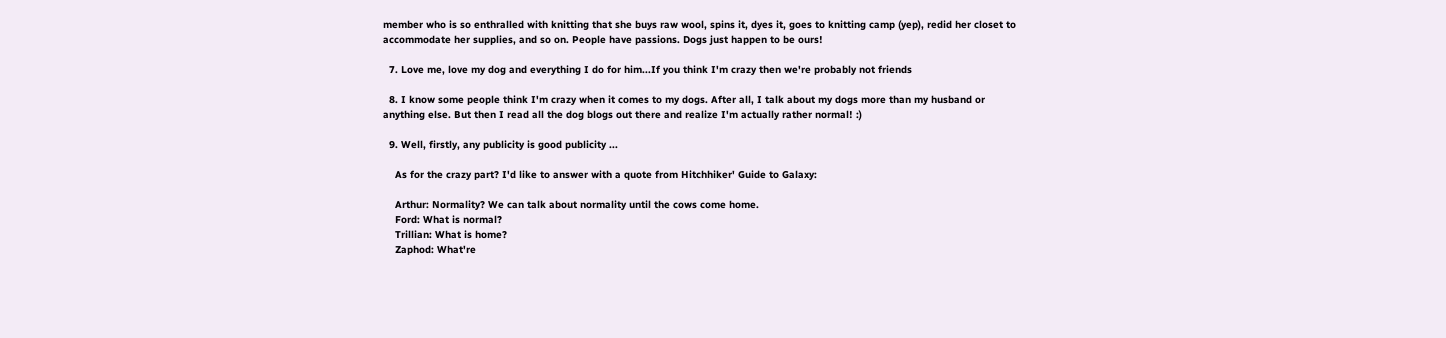member who is so enthralled with knitting that she buys raw wool, spins it, dyes it, goes to knitting camp (yep), redid her closet to accommodate her supplies, and so on. People have passions. Dogs just happen to be ours!

  7. Love me, love my dog and everything I do for him...If you think I'm crazy then we're probably not friends

  8. I know some people think I'm crazy when it comes to my dogs. After all, I talk about my dogs more than my husband or anything else. But then I read all the dog blogs out there and realize I'm actually rather normal! :)

  9. Well, firstly, any publicity is good publicity ...

    As for the crazy part? I'd like to answer with a quote from Hitchhiker' Guide to Galaxy:

    Arthur: Normality? We can talk about normality until the cows come home.
    Ford: What is normal?
    Trillian: What is home?
    Zaphod: What're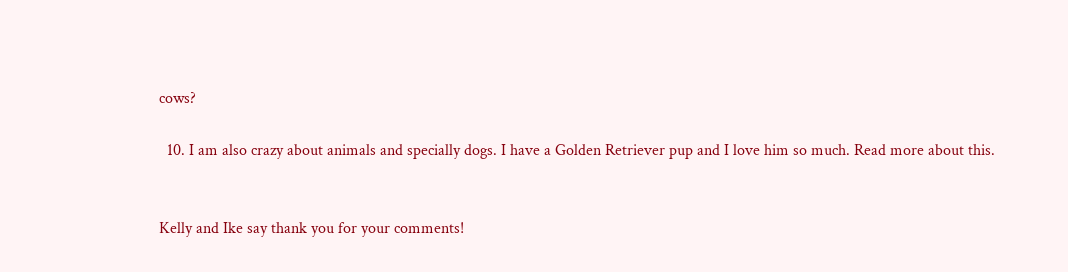cows?

  10. I am also crazy about animals and specially dogs. I have a Golden Retriever pup and I love him so much. Read more about this.


Kelly and Ike say thank you for your comments!